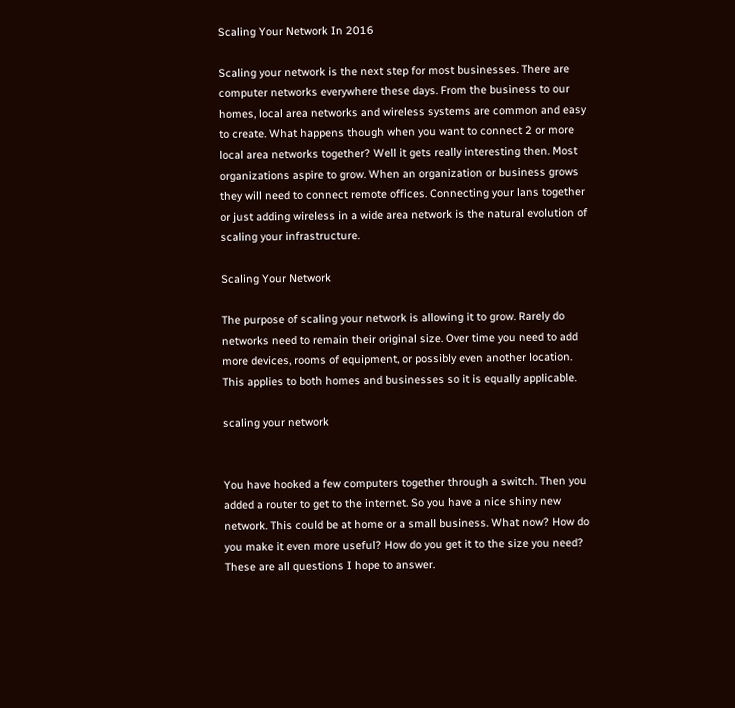Scaling Your Network In 2016

Scaling your network is the next step for most businesses. There are computer networks everywhere these days. From the business to our homes, local area networks and wireless systems are common and easy to create. What happens though when you want to connect 2 or more local area networks together? Well it gets really interesting then. Most organizations aspire to grow. When an organization or business grows they will need to connect remote offices. Connecting your lans together or just adding wireless in a wide area network is the natural evolution of scaling your infrastructure.

Scaling Your Network

The purpose of scaling your network is allowing it to grow. Rarely do networks need to remain their original size. Over time you need to add more devices, rooms of equipment, or possibly even another location. This applies to both homes and businesses so it is equally applicable.

scaling your network


You have hooked a few computers together through a switch. Then you added a router to get to the internet. So you have a nice shiny new network. This could be at home or a small business. What now? How do you make it even more useful? How do you get it to the size you need? These are all questions I hope to answer.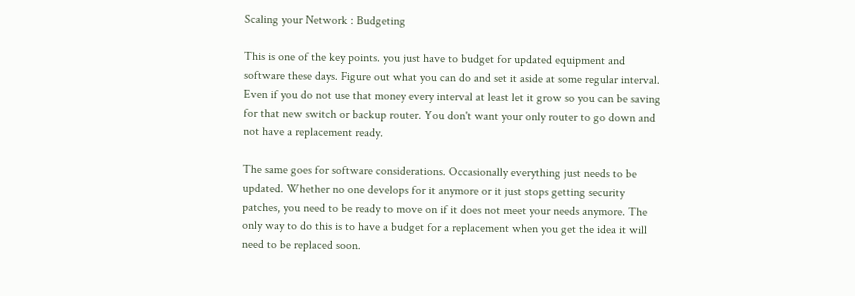Scaling your Network : Budgeting

This is one of the key points. you just have to budget for updated equipment and software these days. Figure out what you can do and set it aside at some regular interval. Even if you do not use that money every interval at least let it grow so you can be saving for that new switch or backup router. You don't want your only router to go down and not have a replacement ready.

The same goes for software considerations. Occasionally everything just needs to be updated. Whether no one develops for it anymore or it just stops getting security patches, you need to be ready to move on if it does not meet your needs anymore. The only way to do this is to have a budget for a replacement when you get the idea it will need to be replaced soon.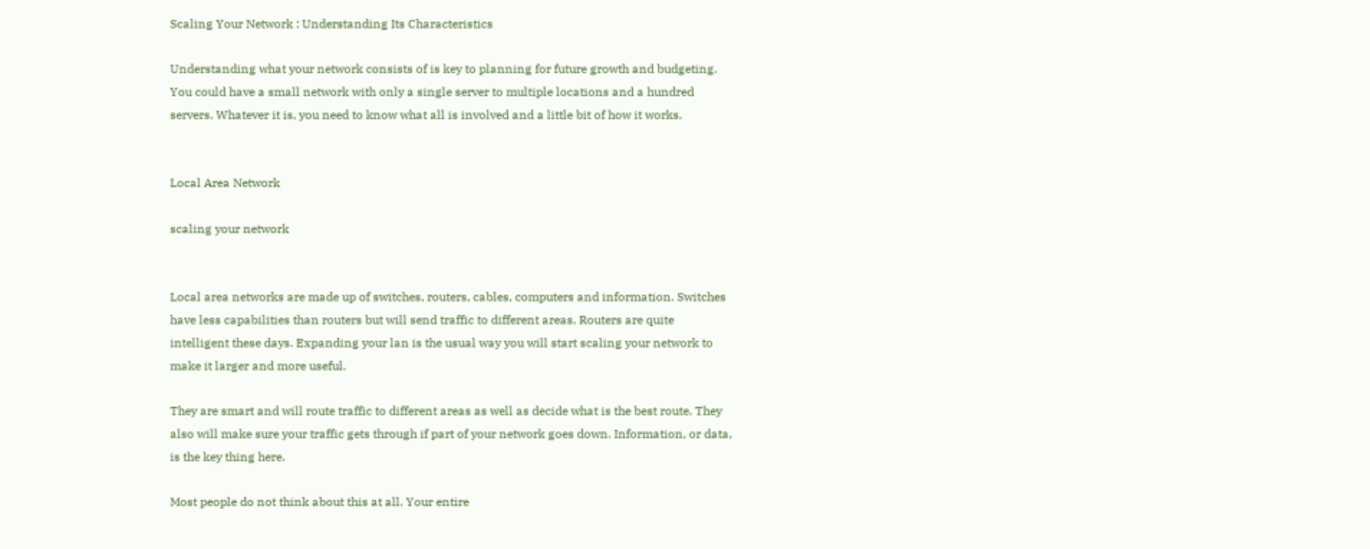Scaling Your Network : Understanding Its Characteristics

Understanding what your network consists of is key to planning for future growth and budgeting. You could have a small network with only a single server to multiple locations and a hundred servers. Whatever it is, you need to know what all is involved and a little bit of how it works.


Local Area Network

scaling your network


Local area networks are made up of switches, routers, cables, computers and information. Switches have less capabilities than routers but will send traffic to different areas. Routers are quite intelligent these days. Expanding your lan is the usual way you will start scaling your network to make it larger and more useful.

They are smart and will route traffic to different areas as well as decide what is the best route. They also will make sure your traffic gets through if part of your network goes down. Information, or data, is the key thing here.

Most people do not think about this at all. Your entire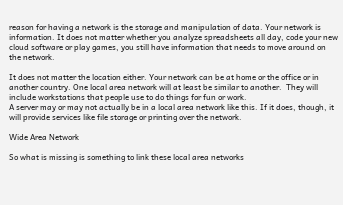reason for having a network is the storage and manipulation of data. Your network is information. It does not matter whether you analyze spreadsheets all day, code your new cloud software or play games, you still have information that needs to move around on the network.

It does not matter the location either. Your network can be at home or the office or in another country. One local area network will at least be similar to another.  They will include workstations that people use to do things for fun or work.
A server may or may not actually be in a local area network like this. If it does, though, it will provide services like file storage or printing over the network.

Wide Area Network

So what is missing is something to link these local area networks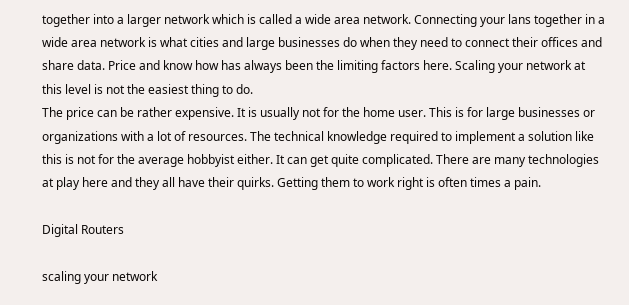together into a larger network which is called a wide area network. Connecting your lans together in a wide area network is what cities and large businesses do when they need to connect their offices and share data. Price and know how has always been the limiting factors here. Scaling your network at this level is not the easiest thing to do.
The price can be rather expensive. It is usually not for the home user. This is for large businesses or organizations with a lot of resources. The technical knowledge required to implement a solution like this is not for the average hobbyist either. It can get quite complicated. There are many technologies at play here and they all have their quirks. Getting them to work right is often times a pain.

Digital Routers

scaling your network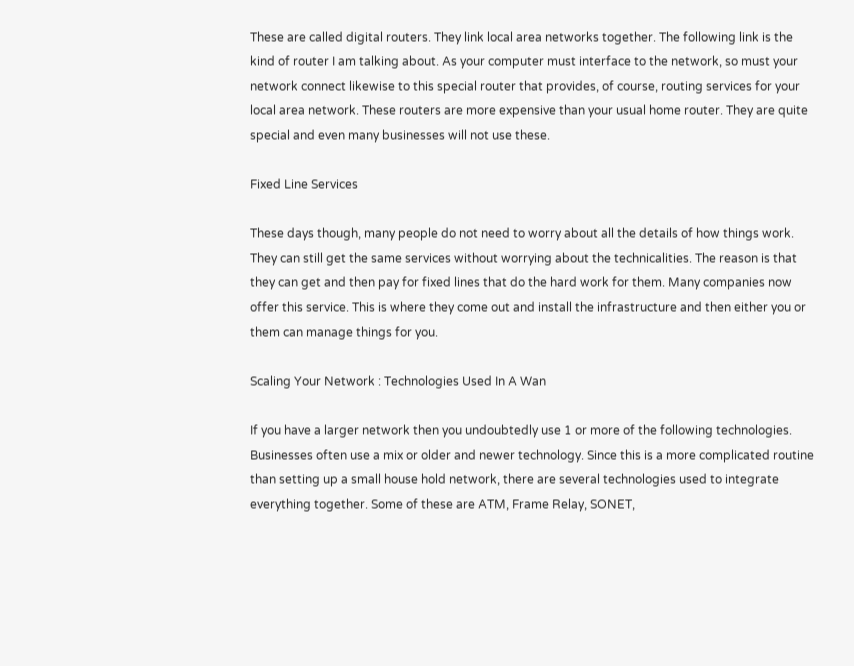These are called digital routers. They link local area networks together. The following link is the kind of router I am talking about. As your computer must interface to the network, so must your network connect likewise to this special router that provides, of course, routing services for your local area network. These routers are more expensive than your usual home router. They are quite special and even many businesses will not use these.

Fixed Line Services

These days though, many people do not need to worry about all the details of how things work. They can still get the same services without worrying about the technicalities. The reason is that they can get and then pay for fixed lines that do the hard work for them. Many companies now offer this service. This is where they come out and install the infrastructure and then either you or them can manage things for you.

Scaling Your Network : Technologies Used In A Wan

If you have a larger network then you undoubtedly use 1 or more of the following technologies. Businesses often use a mix or older and newer technology. Since this is a more complicated routine than setting up a small house hold network, there are several technologies used to integrate everything together. Some of these are ATM, Frame Relay, SONET,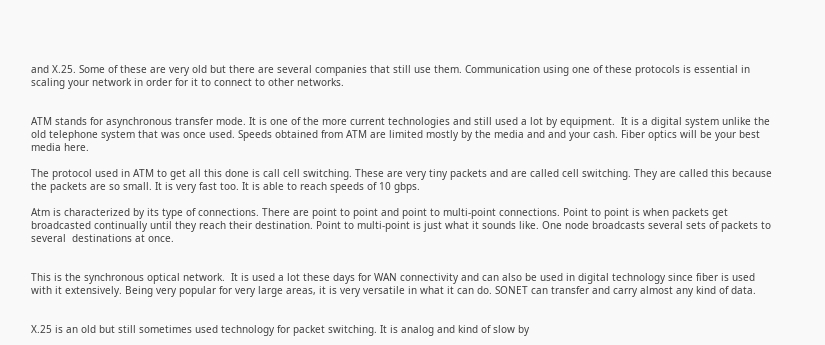and X.25. Some of these are very old but there are several companies that still use them. Communication using one of these protocols is essential in scaling your network in order for it to connect to other networks.


ATM stands for asynchronous transfer mode. It is one of the more current technologies and still used a lot by equipment.  It is a digital system unlike the old telephone system that was once used. Speeds obtained from ATM are limited mostly by the media and and your cash. Fiber optics will be your best media here.

The protocol used in ATM to get all this done is call cell switching. These are very tiny packets and are called cell switching. They are called this because the packets are so small. It is very fast too. It is able to reach speeds of 10 gbps.

Atm is characterized by its type of connections. There are point to point and point to multi-point connections. Point to point is when packets get broadcasted continually until they reach their destination. Point to multi-point is just what it sounds like. One node broadcasts several sets of packets to several  destinations at once.


This is the synchronous optical network.  It is used a lot these days for WAN connectivity and can also be used in digital technology since fiber is used with it extensively. Being very popular for very large areas, it is very versatile in what it can do. SONET can transfer and carry almost any kind of data.


X.25 is an old but still sometimes used technology for packet switching. It is analog and kind of slow by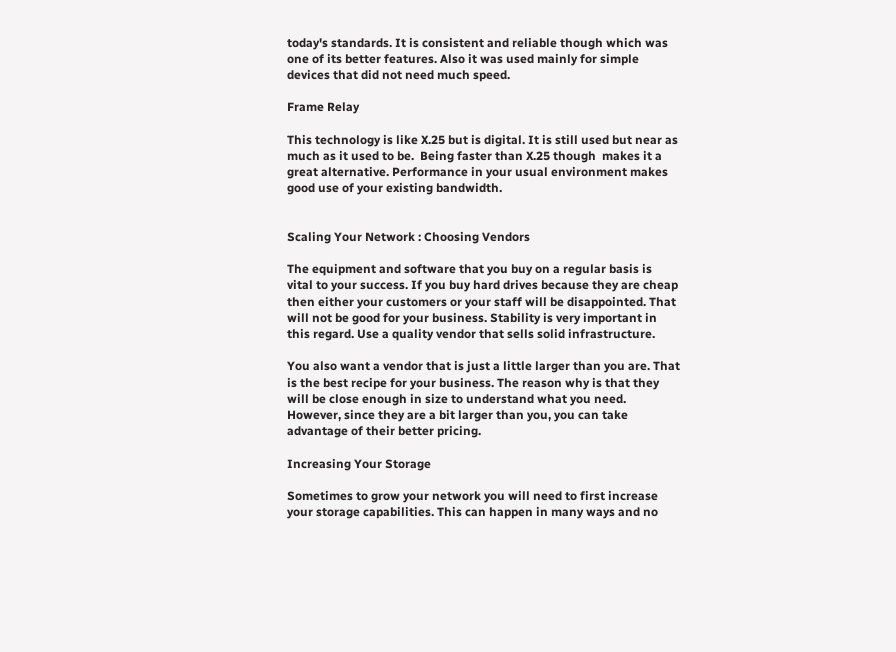today's standards. It is consistent and reliable though which was one of its better features. Also it was used mainly for simple devices that did not need much speed.

Frame Relay

This technology is like X.25 but is digital. It is still used but near as much as it used to be.  Being faster than X.25 though  makes it a great alternative. Performance in your usual environment makes good use of your existing bandwidth.


Scaling Your Network : Choosing Vendors

The equipment and software that you buy on a regular basis is vital to your success. If you buy hard drives because they are cheap then either your customers or your staff will be disappointed. That will not be good for your business. Stability is very important in this regard. Use a quality vendor that sells solid infrastructure.

You also want a vendor that is just a little larger than you are. That is the best recipe for your business. The reason why is that they will be close enough in size to understand what you need. However, since they are a bit larger than you, you can take advantage of their better pricing.

Increasing Your Storage

Sometimes to grow your network you will need to first increase your storage capabilities. This can happen in many ways and no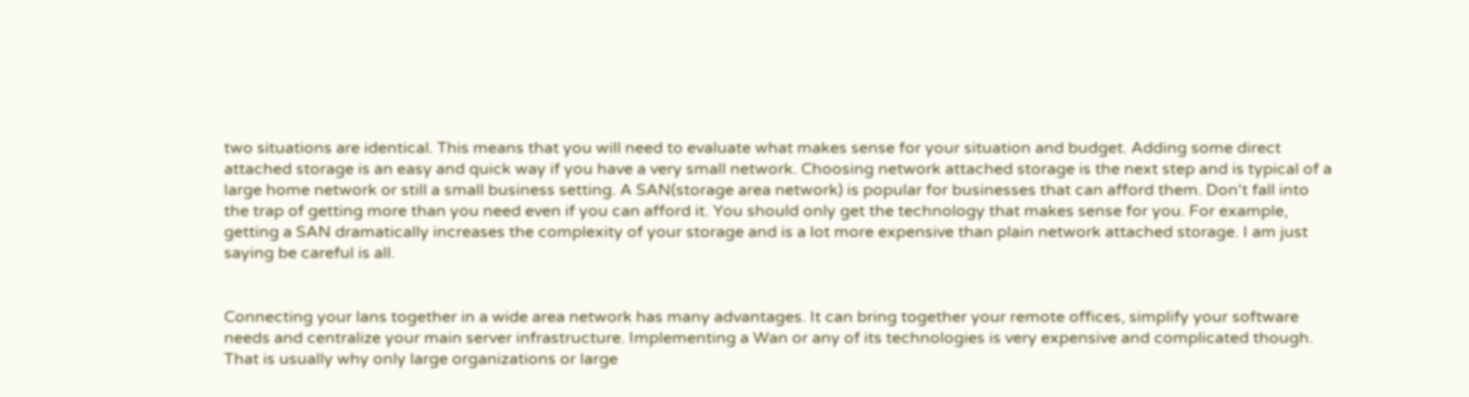two situations are identical. This means that you will need to evaluate what makes sense for your situation and budget. Adding some direct attached storage is an easy and quick way if you have a very small network. Choosing network attached storage is the next step and is typical of a large home network or still a small business setting. A SAN(storage area network) is popular for businesses that can afford them. Don't fall into the trap of getting more than you need even if you can afford it. You should only get the technology that makes sense for you. For example, getting a SAN dramatically increases the complexity of your storage and is a lot more expensive than plain network attached storage. I am just saying be careful is all.


Connecting your lans together in a wide area network has many advantages. It can bring together your remote offices, simplify your software needs and centralize your main server infrastructure. Implementing a Wan or any of its technologies is very expensive and complicated though. That is usually why only large organizations or large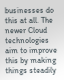businesses do this at all. The newer Cloud technologies aim to improve this by making things steadily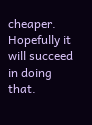cheaper. Hopefully it will succeed in doing that.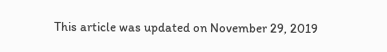This article was updated on November 29, 2019